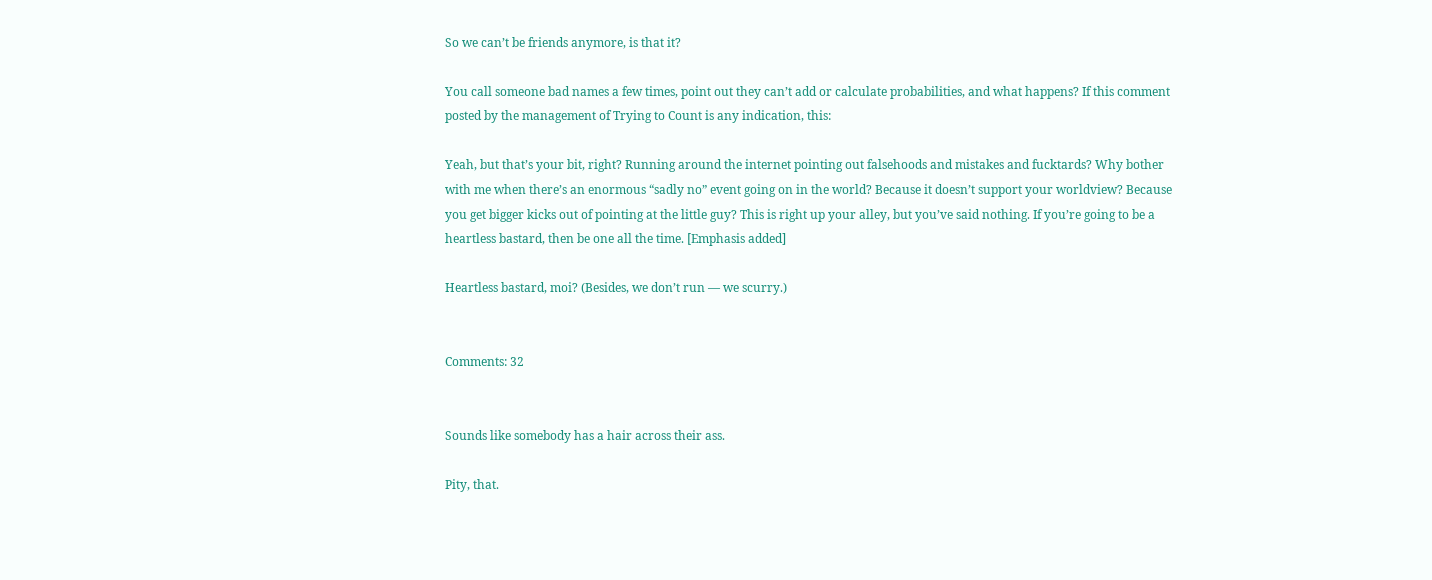So we can’t be friends anymore, is that it?

You call someone bad names a few times, point out they can’t add or calculate probabilities, and what happens? If this comment posted by the management of Trying to Count is any indication, this:

Yeah, but that’s your bit, right? Running around the internet pointing out falsehoods and mistakes and fucktards? Why bother with me when there’s an enormous “sadly no” event going on in the world? Because it doesn’t support your worldview? Because you get bigger kicks out of pointing at the little guy? This is right up your alley, but you’ve said nothing. If you’re going to be a heartless bastard, then be one all the time. [Emphasis added]

Heartless bastard, moi? (Besides, we don’t run — we scurry.)


Comments: 32


Sounds like somebody has a hair across their ass.

Pity, that.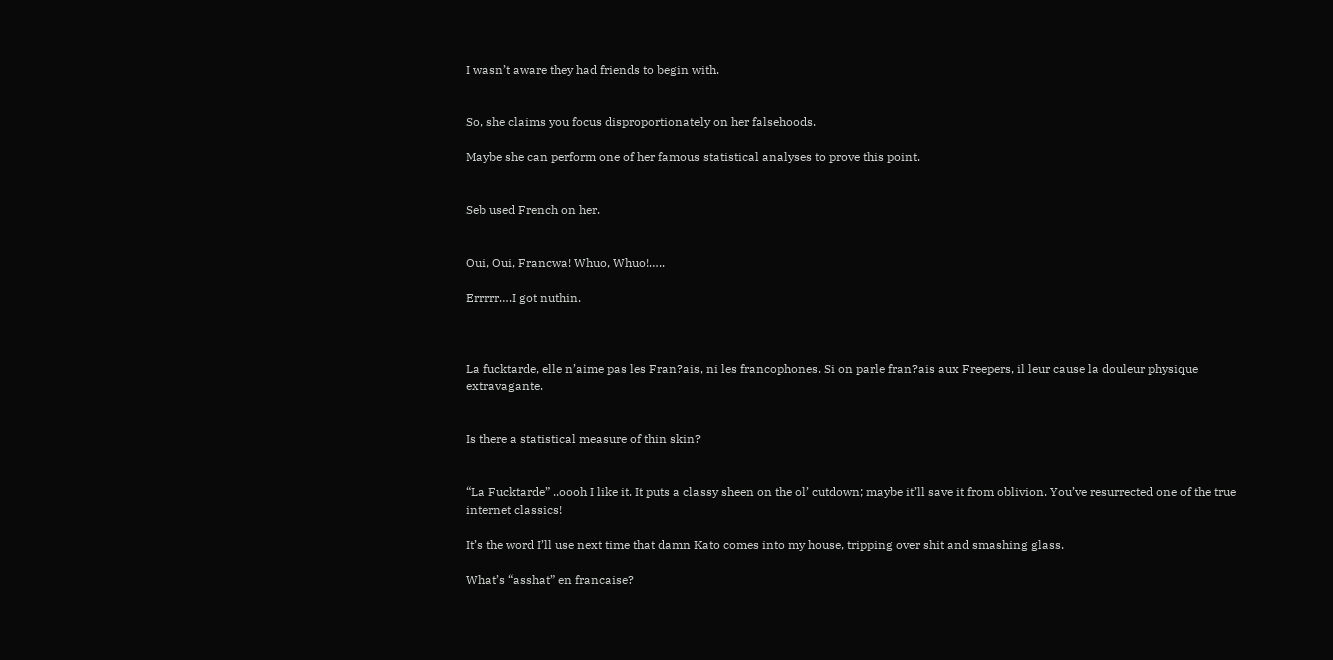I wasn’t aware they had friends to begin with.


So, she claims you focus disproportionately on her falsehoods.

Maybe she can perform one of her famous statistical analyses to prove this point.


Seb used French on her.


Oui, Oui, Francwa! Whuo, Whuo!…..

Errrrr….I got nuthin.



La fucktarde, elle n’aime pas les Fran?ais, ni les francophones. Si on parle fran?ais aux Freepers, il leur cause la douleur physique extravagante.


Is there a statistical measure of thin skin?


“La Fucktarde” ..oooh I like it. It puts a classy sheen on the ol’ cutdown; maybe it’ll save it from oblivion. You’ve resurrected one of the true internet classics!

It’s the word I’ll use next time that damn Kato comes into my house, tripping over shit and smashing glass.

What’s “asshat” en francaise?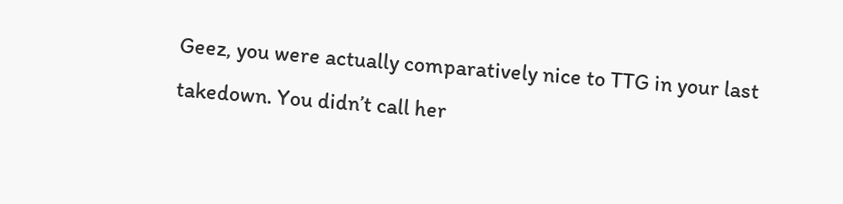Geez, you were actually comparatively nice to TTG in your last takedown. You didn’t call her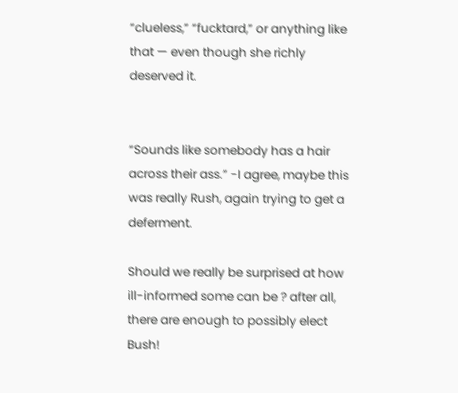“clueless,” “fucktard,” or anything like that — even though she richly deserved it.


“Sounds like somebody has a hair across their ass.” -I agree, maybe this was really Rush, again trying to get a deferment.

Should we really be surprised at how ill-informed some can be ? after all, there are enough to possibly elect Bush!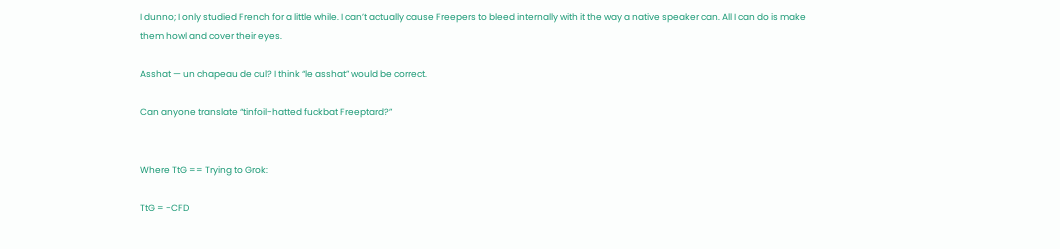I dunno; I only studied French for a little while. I can’t actually cause Freepers to bleed internally with it the way a native speaker can. All I can do is make them howl and cover their eyes.

Asshat — un chapeau de cul? I think “le asshat” would be correct.

Can anyone translate “tinfoil-hatted fuckbat Freeptard?”


Where TtG == Trying to Grok:

TtG = -CFD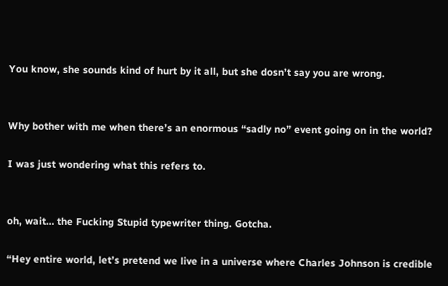You know, she sounds kind of hurt by it all, but she dosn’t say you are wrong.


Why bother with me when there’s an enormous “sadly no” event going on in the world?

I was just wondering what this refers to.


oh, wait… the Fucking Stupid typewriter thing. Gotcha.

“Hey entire world, let’s pretend we live in a universe where Charles Johnson is credible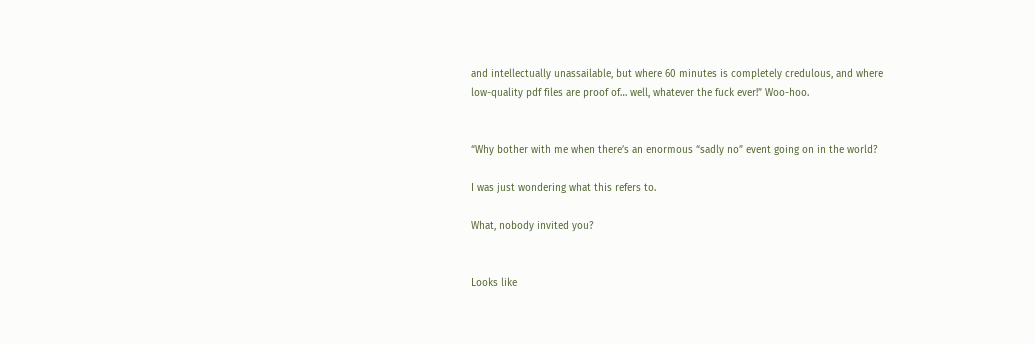and intellectually unassailable, but where 60 minutes is completely credulous, and where low-quality pdf files are proof of… well, whatever the fuck ever!” Woo-hoo.


“Why bother with me when there’s an enormous “sadly no” event going on in the world?

I was just wondering what this refers to.

What, nobody invited you?


Looks like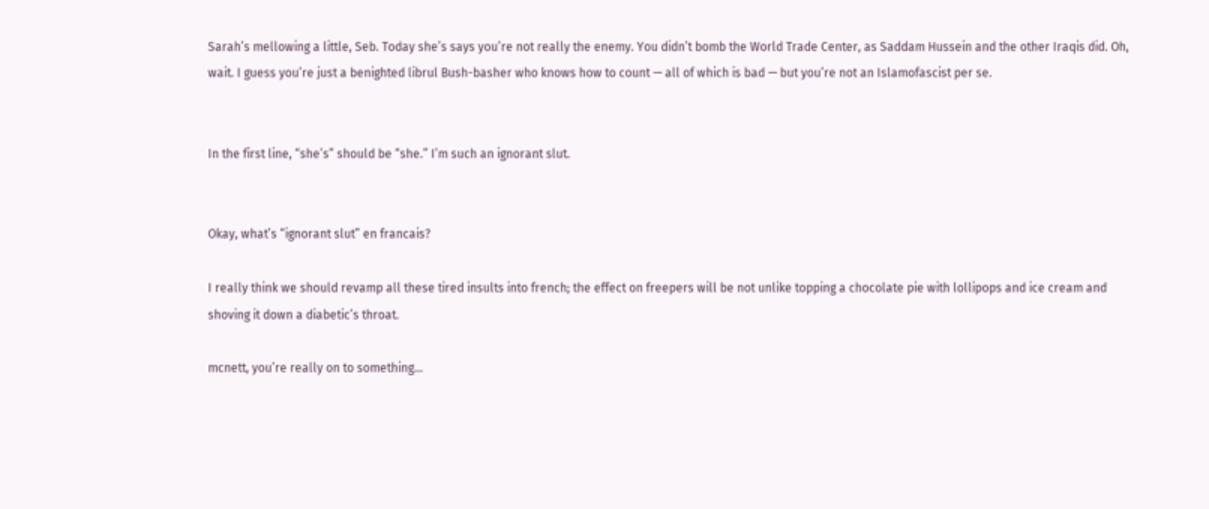Sarah’s mellowing a little, Seb. Today she’s says you’re not really the enemy. You didn’t bomb the World Trade Center, as Saddam Hussein and the other Iraqis did. Oh, wait. I guess you’re just a benighted librul Bush-basher who knows how to count — all of which is bad — but you’re not an Islamofascist per se.


In the first line, “she’s” should be “she.” I’m such an ignorant slut.


Okay, what’s “ignorant slut” en francais?

I really think we should revamp all these tired insults into french; the effect on freepers will be not unlike topping a chocolate pie with lollipops and ice cream and shoving it down a diabetic’s throat.

mcnett, you’re really on to something…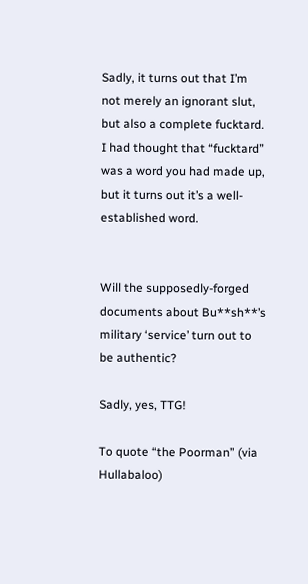Sadly, it turns out that I’m not merely an ignorant slut, but also a complete fucktard. I had thought that “fucktard” was a word you had made up, but it turns out it’s a well-established word.


Will the supposedly-forged documents about Bu**sh**’s military ‘service’ turn out to be authentic?

Sadly, yes, TTG!

To quote “the Poorman” (via Hullabaloo)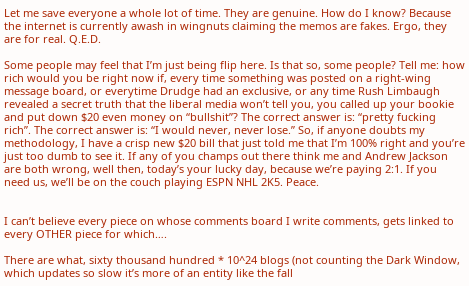Let me save everyone a whole lot of time. They are genuine. How do I know? Because the internet is currently awash in wingnuts claiming the memos are fakes. Ergo, they are for real. Q.E.D.

Some people may feel that I’m just being flip here. Is that so, some people? Tell me: how rich would you be right now if, every time something was posted on a right-wing message board, or everytime Drudge had an exclusive, or any time Rush Limbaugh revealed a secret truth that the liberal media won’t tell you, you called up your bookie and put down $20 even money on “bullshit”? The correct answer is: “pretty fucking rich”. The correct answer is: “I would never, never lose.” So, if anyone doubts my methodology, I have a crisp new $20 bill that just told me that I’m 100% right and you’re just too dumb to see it. If any of you champs out there think me and Andrew Jackson are both wrong, well then, today’s your lucky day, because we’re paying 2:1. If you need us, we’ll be on the couch playing ESPN NHL 2K5. Peace.


I can’t believe every piece on whose comments board I write comments, gets linked to every OTHER piece for which….

There are what, sixty thousand hundred * 10^24 blogs (not counting the Dark Window, which updates so slow it’s more of an entity like the fall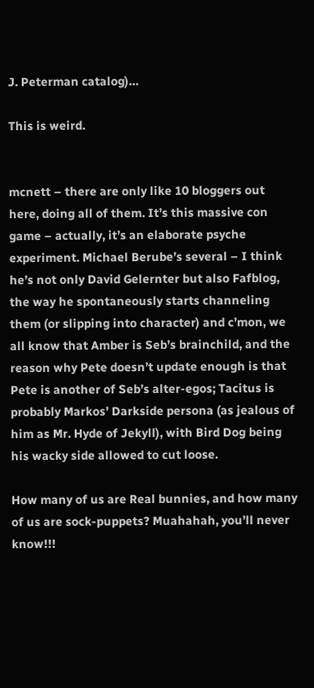J. Peterman catalog)…

This is weird.


mcnett – there are only like 10 bloggers out here, doing all of them. It’s this massive con game – actually, it’s an elaborate psyche experiment. Michael Berube’s several – I think he’s not only David Gelernter but also Fafblog, the way he spontaneously starts channeling them (or slipping into character) and c’mon, we all know that Amber is Seb’s brainchild, and the reason why Pete doesn’t update enough is that Pete is another of Seb’s alter-egos; Tacitus is probably Markos’ Darkside persona (as jealous of him as Mr. Hyde of Jekyll), with Bird Dog being his wacky side allowed to cut loose.

How many of us are Real bunnies, and how many of us are sock-puppets? Muahahah, you’ll never know!!!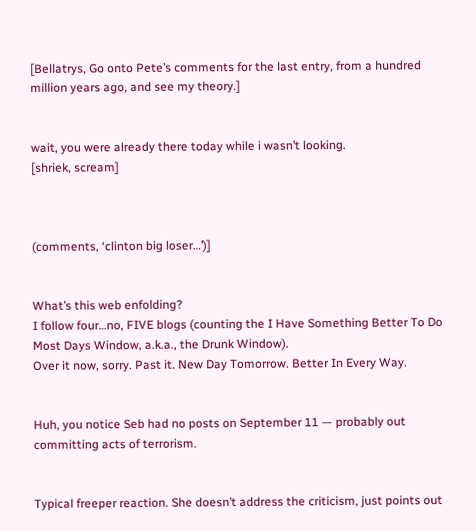[Bellatrys, Go onto Pete’s comments for the last entry, from a hundred million years ago, and see my theory.]


wait, you were already there today while i wasn’t looking.
[shriek, scream]



(comments, ‘clinton big loser…’)]


What’s this web enfolding?
I follow four…no, FIVE blogs (counting the I Have Something Better To Do Most Days Window, a.k.a., the Drunk Window).
Over it now, sorry. Past it. New Day Tomorrow. Better In Every Way.


Huh, you notice Seb had no posts on September 11 — probably out committing acts of terrorism.


Typical freeper reaction. She doesn’t address the criticism, just points out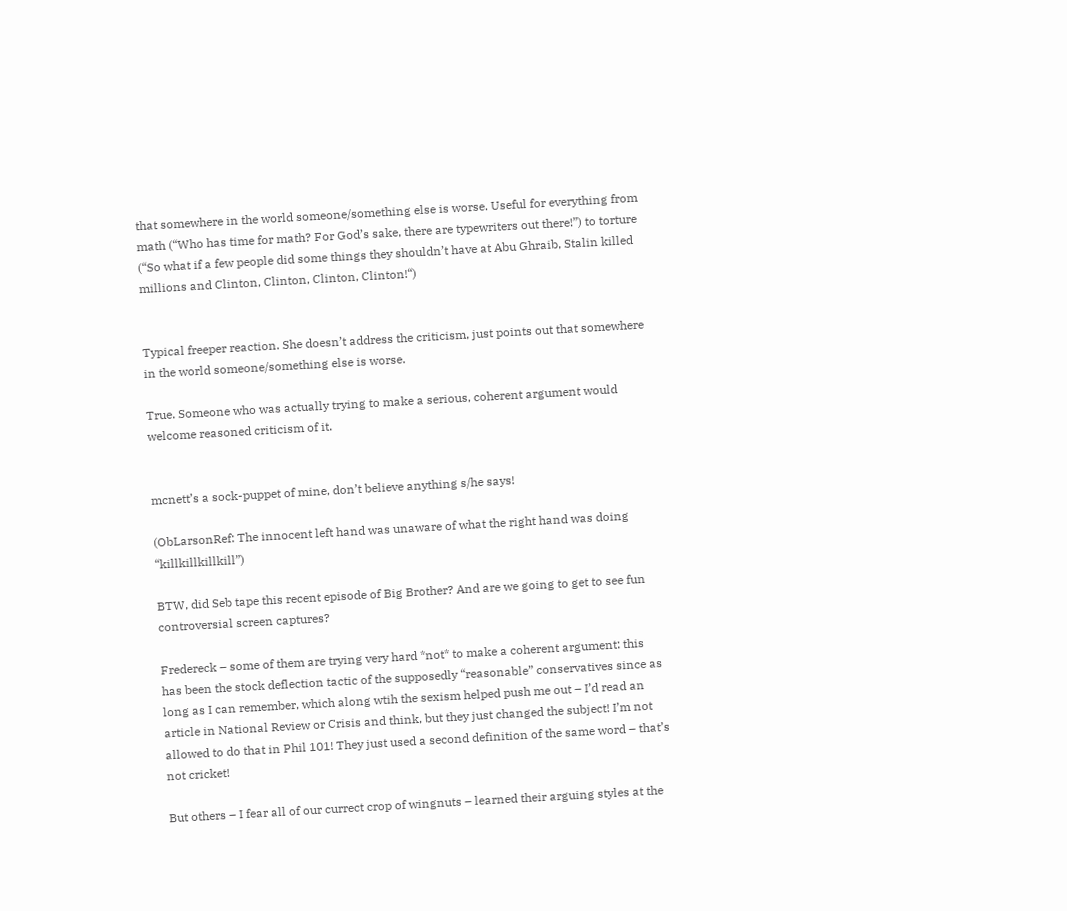that somewhere in the world someone/something else is worse. Useful for everything from math (“Who has time for math? For God’s sake, there are typewriters out there!”) to torture (“So what if a few people did some things they shouldn’t have at Abu Ghraib, Stalin killed millions and Clinton, Clinton, Clinton, Clinton!“)


Typical freeper reaction. She doesn’t address the criticism, just points out that somewhere in the world someone/something else is worse.

True. Someone who was actually trying to make a serious, coherent argument would welcome reasoned criticism of it.


mcnett’s a sock-puppet of mine, don’t believe anything s/he says!

(ObLarsonRef: The innocent left hand was unaware of what the right hand was doing “killkillkillkill”)

BTW, did Seb tape this recent episode of Big Brother? And are we going to get to see fun controversial screen captures?

Fredereck – some of them are trying very hard *not* to make a coherent argument: this has been the stock deflection tactic of the supposedly “reasonable” conservatives since as long as I can remember, which along wtih the sexism helped push me out – I’d read an article in National Review or Crisis and think, but they just changed the subject! I’m not allowed to do that in Phil 101! They just used a second definition of the same word – that’s not cricket!

But others – I fear all of our currect crop of wingnuts – learned their arguing styles at the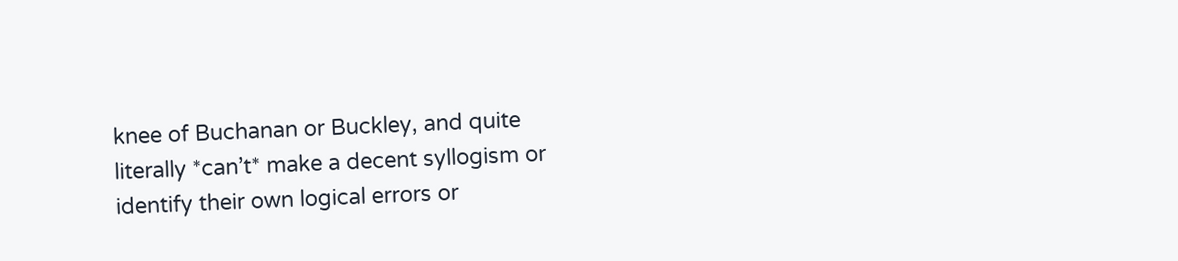knee of Buchanan or Buckley, and quite literally *can’t* make a decent syllogism or identify their own logical errors or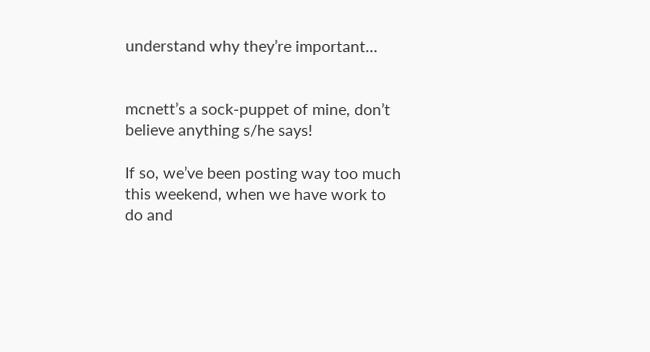understand why they’re important…


mcnett’s a sock-puppet of mine, don’t believe anything s/he says!

If so, we’ve been posting way too much this weekend, when we have work to do and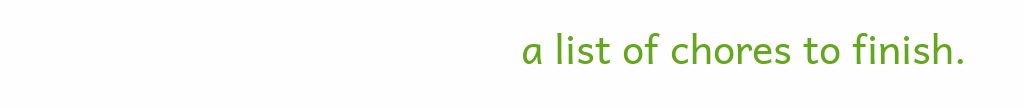a list of chores to finish.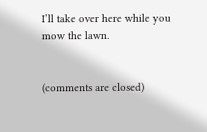I’ll take over here while you mow the lawn.


(comments are closed)